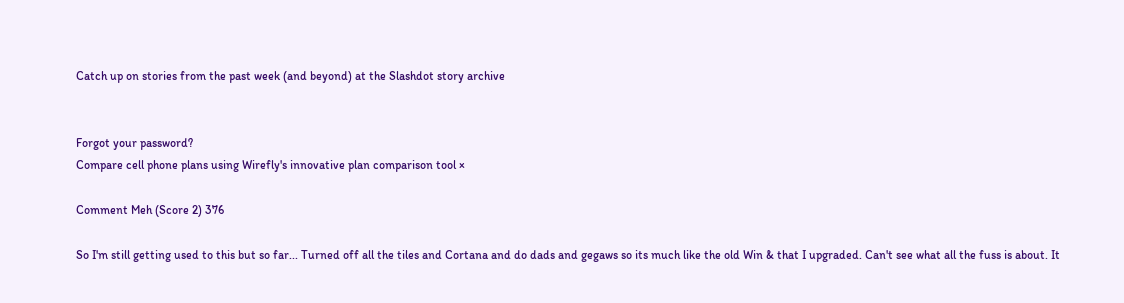Catch up on stories from the past week (and beyond) at the Slashdot story archive


Forgot your password?
Compare cell phone plans using Wirefly's innovative plan comparison tool ×

Comment Meh (Score 2) 376

So I'm still getting used to this but so far... Turned off all the tiles and Cortana and do dads and gegaws so its much like the old Win & that I upgraded. Can't see what all the fuss is about. It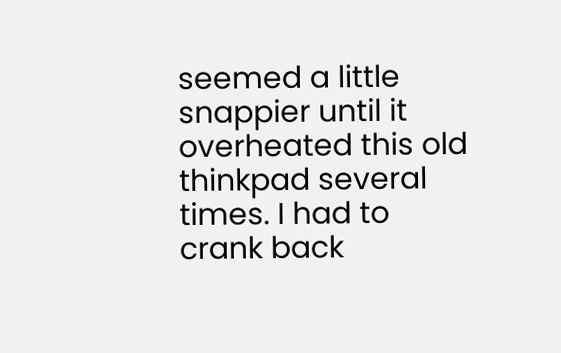seemed a little snappier until it overheated this old thinkpad several times. I had to crank back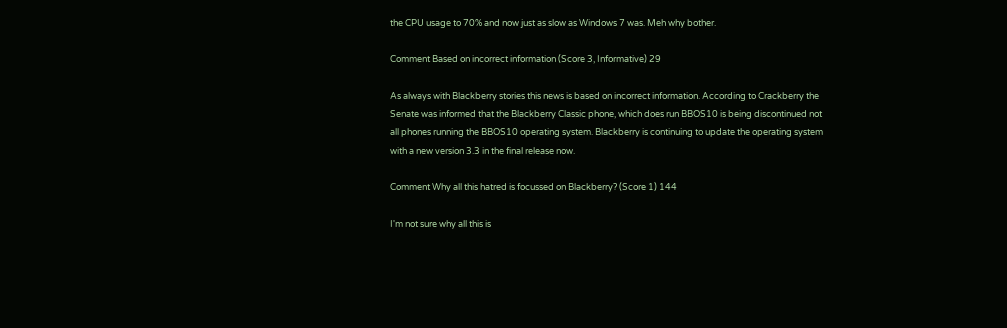the CPU usage to 70% and now just as slow as Windows 7 was. Meh why bother.

Comment Based on incorrect information (Score 3, Informative) 29

As always with Blackberry stories this news is based on incorrect information. According to Crackberry the Senate was informed that the Blackberry Classic phone, which does run BBOS10 is being discontinued not all phones running the BBOS10 operating system. Blackberry is continuing to update the operating system with a new version 3.3 in the final release now.

Comment Why all this hatred is focussed on Blackberry? (Score 1) 144

I'm not sure why all this is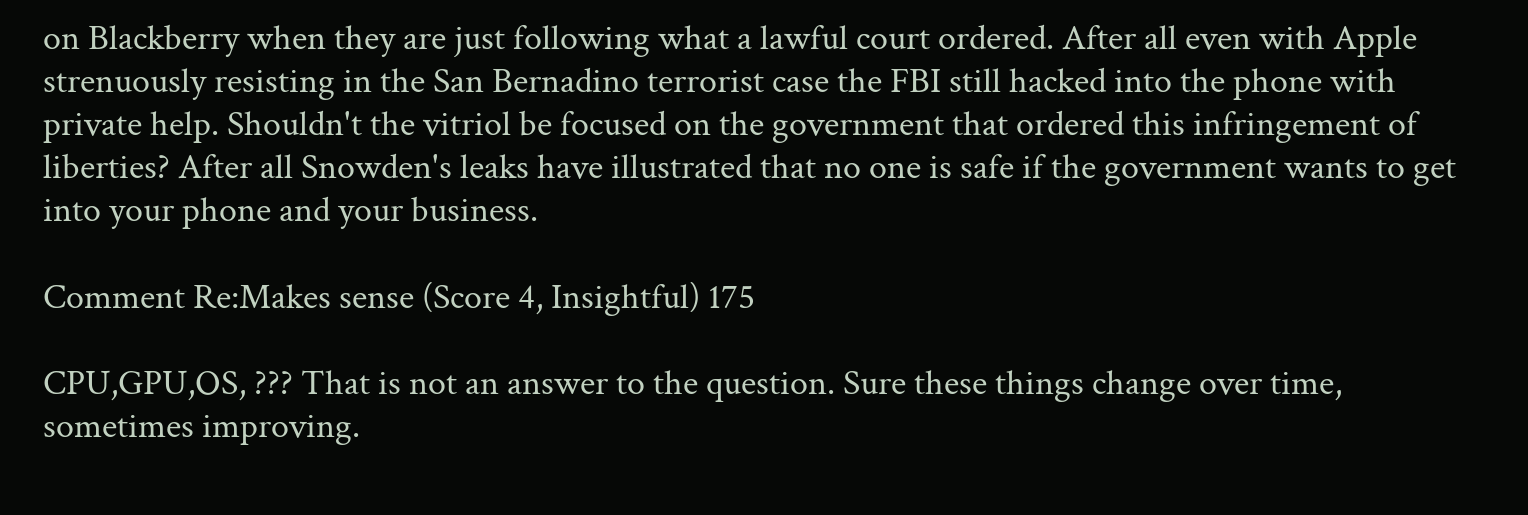on Blackberry when they are just following what a lawful court ordered. After all even with Apple strenuously resisting in the San Bernadino terrorist case the FBI still hacked into the phone with private help. Shouldn't the vitriol be focused on the government that ordered this infringement of liberties? After all Snowden's leaks have illustrated that no one is safe if the government wants to get into your phone and your business.

Comment Re:Makes sense (Score 4, Insightful) 175

CPU,GPU,OS, ??? That is not an answer to the question. Sure these things change over time, sometimes improving.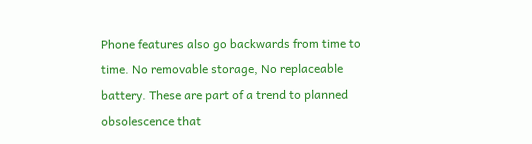Phone features also go backwards from time to time. No removable storage, No replaceable battery. These are part of a trend to planned obsolescence that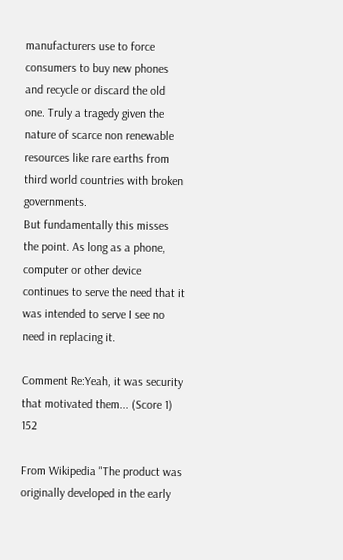manufacturers use to force consumers to buy new phones and recycle or discard the old one. Truly a tragedy given the nature of scarce non renewable resources like rare earths from third world countries with broken governments.
But fundamentally this misses the point. As long as a phone, computer or other device continues to serve the need that it was intended to serve I see no need in replacing it.

Comment Re:Yeah, it was security that motivated them... (Score 1) 152

From Wikipedia "The product was originally developed in the early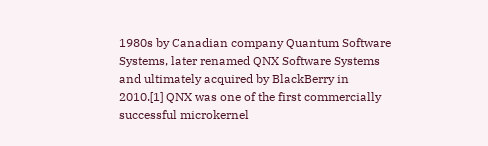1980s by Canadian company Quantum Software Systems, later renamed QNX Software Systems and ultimately acquired by BlackBerry in 2010.[1] QNX was one of the first commercially successful microkernel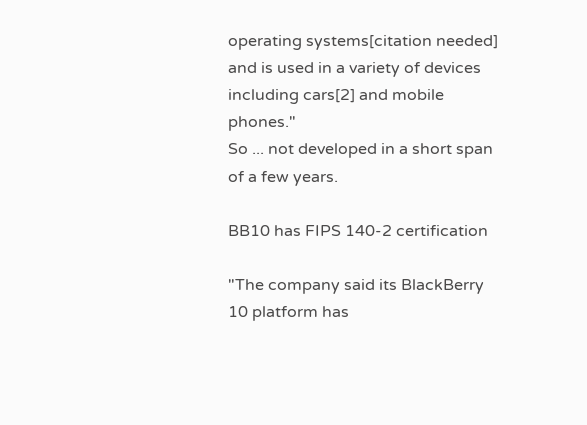operating systems[citation needed] and is used in a variety of devices including cars[2] and mobile phones."
So ... not developed in a short span of a few years.

BB10 has FIPS 140-2 certification

"The company said its BlackBerry 10 platform has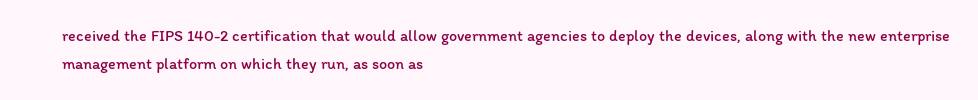received the FIPS 140-2 certification that would allow government agencies to deploy the devices, along with the new enterprise management platform on which they run, as soon as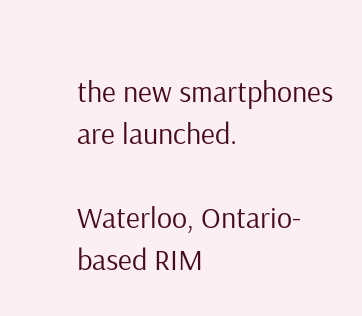the new smartphones are launched.

Waterloo, Ontario-based RIM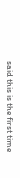said this is the first time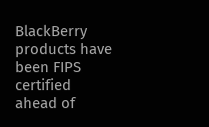BlackBerry products have been FIPS certified ahead of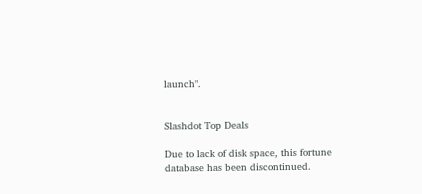launch".


Slashdot Top Deals

Due to lack of disk space, this fortune database has been discontinued.